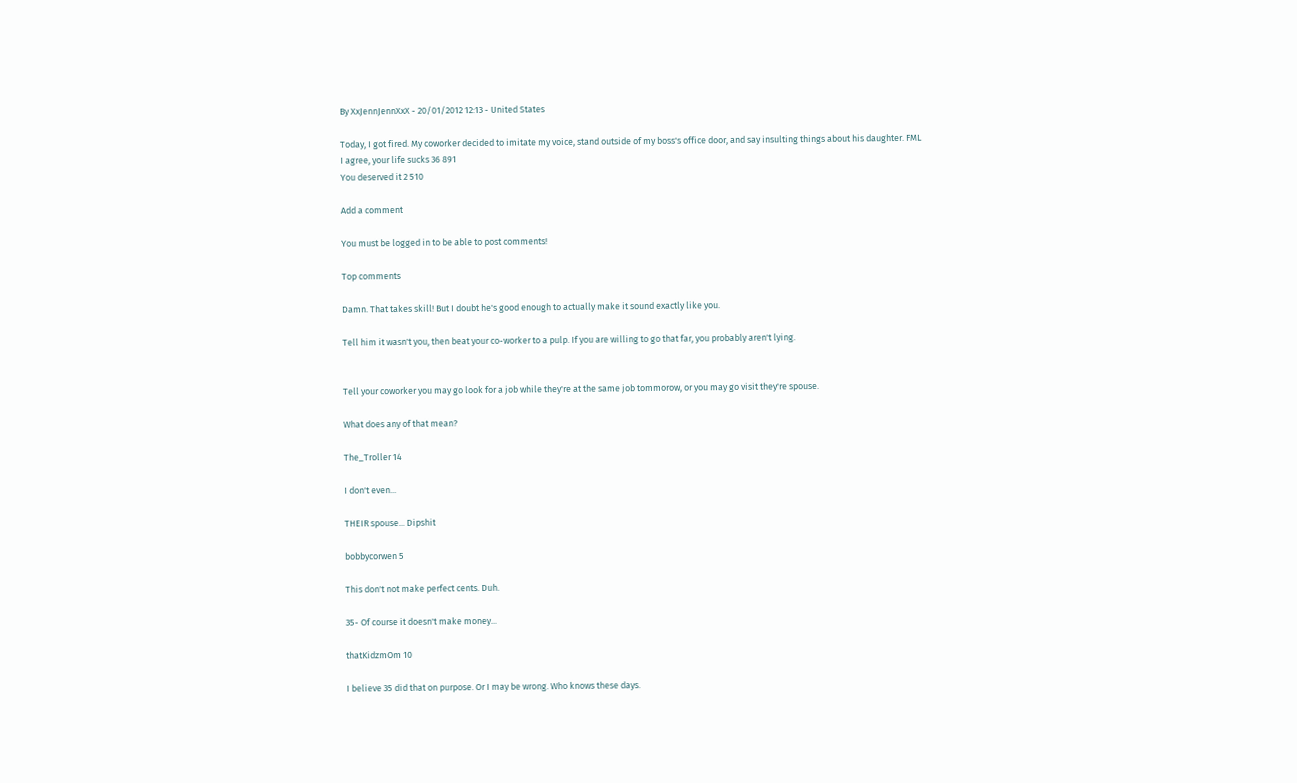By XxJennJennXxX - 20/01/2012 12:13 - United States

Today, I got fired. My coworker decided to imitate my voice, stand outside of my boss's office door, and say insulting things about his daughter. FML
I agree, your life sucks 36 891
You deserved it 2 510

Add a comment

You must be logged in to be able to post comments!

Top comments

Damn. That takes skill! But I doubt he's good enough to actually make it sound exactly like you.

Tell him it wasn't you, then beat your co-worker to a pulp. If you are willing to go that far, you probably aren't lying.


Tell your coworker you may go look for a job while they're at the same job tommorow, or you may go visit they're spouse.

What does any of that mean?

The_Troller 14

I don't even...

THEIR spouse... Dipshit

bobbycorwen 5

This don't not make perfect cents. Duh.

35- Of course it doesn't make money...

thatKidzmOm 10

I believe 35 did that on purpose. Or I may be wrong. Who knows these days.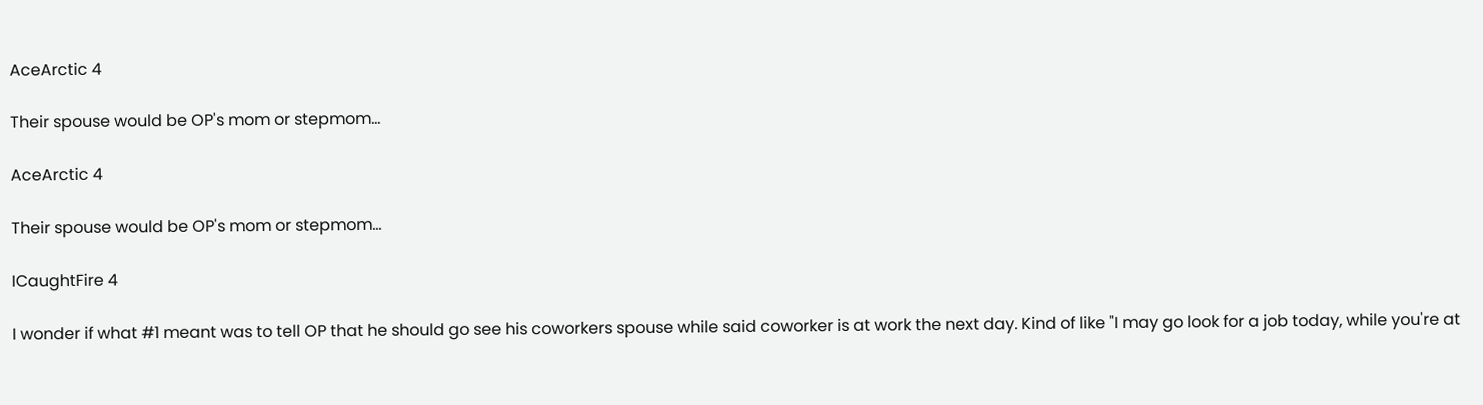AceArctic 4

Their spouse would be OP's mom or stepmom...

AceArctic 4

Their spouse would be OP's mom or stepmom...

ICaughtFire 4

I wonder if what #1 meant was to tell OP that he should go see his coworkers spouse while said coworker is at work the next day. Kind of like "I may go look for a job today, while you're at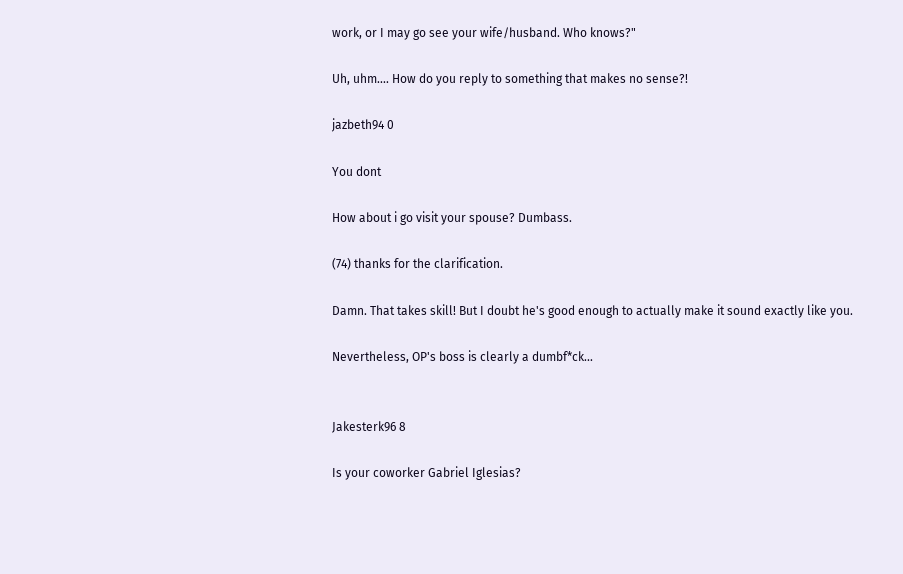work, or I may go see your wife/husband. Who knows?"

Uh, uhm.... How do you reply to something that makes no sense?!

jazbeth94 0

You dont

How about i go visit your spouse? Dumbass.

(74) thanks for the clarification.

Damn. That takes skill! But I doubt he's good enough to actually make it sound exactly like you.

Nevertheless, OP's boss is clearly a dumbf*ck...


Jakesterk96 8

Is your coworker Gabriel Iglesias?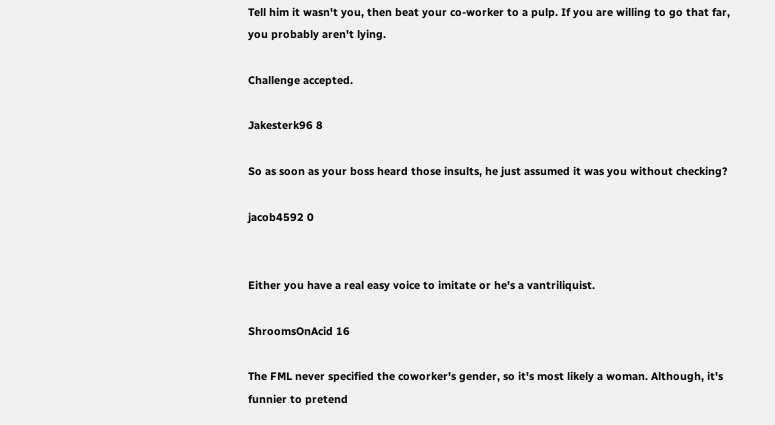Tell him it wasn't you, then beat your co-worker to a pulp. If you are willing to go that far, you probably aren't lying.

Challenge accepted.

Jakesterk96 8

So as soon as your boss heard those insults, he just assumed it was you without checking?

jacob4592 0


Either you have a real easy voice to imitate or he's a vantriliquist.

ShroomsOnAcid 16

The FML never specified the coworker's gender, so it's most likely a woman. Although, it's funnier to pretend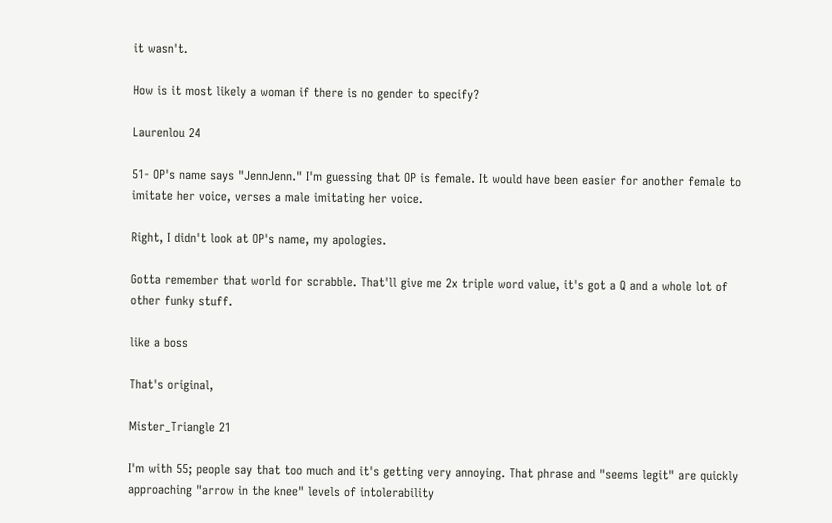it wasn't.

How is it most likely a woman if there is no gender to specify?

Laurenlou 24

51- OP's name says "JennJenn." I'm guessing that OP is female. It would have been easier for another female to imitate her voice, verses a male imitating her voice.

Right, I didn't look at OP's name, my apologies.

Gotta remember that world for scrabble. That'll give me 2x triple word value, it's got a Q and a whole lot of other funky stuff.

like a boss

That's original,

Mister_Triangle 21

I'm with 55; people say that too much and it's getting very annoying. That phrase and "seems legit" are quickly approaching "arrow in the knee" levels of intolerability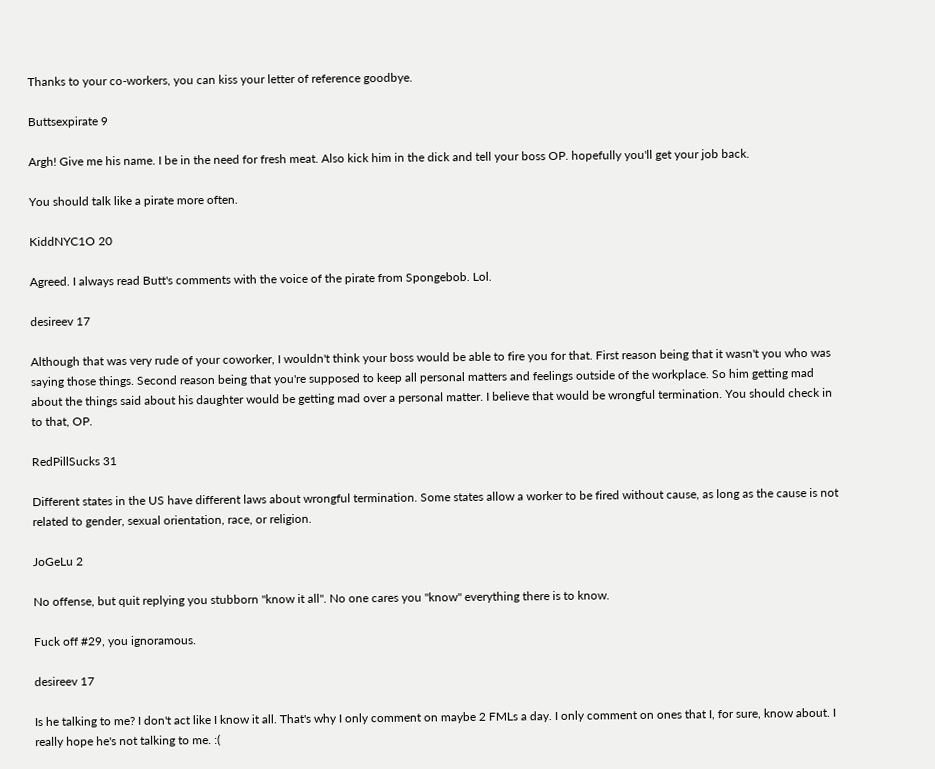Thanks to your co-workers, you can kiss your letter of reference goodbye.

Buttsexpirate 9

Argh! Give me his name. I be in the need for fresh meat. Also kick him in the dick and tell your boss OP. hopefully you'll get your job back.

You should talk like a pirate more often.

KiddNYC1O 20

Agreed. I always read Butt's comments with the voice of the pirate from Spongebob. Lol.

desireev 17

Although that was very rude of your coworker, I wouldn't think your boss would be able to fire you for that. First reason being that it wasn't you who was saying those things. Second reason being that you're supposed to keep all personal matters and feelings outside of the workplace. So him getting mad about the things said about his daughter would be getting mad over a personal matter. I believe that would be wrongful termination. You should check in to that, OP.

RedPillSucks 31

Different states in the US have different laws about wrongful termination. Some states allow a worker to be fired without cause, as long as the cause is not related to gender, sexual orientation, race, or religion.

JoGeLu 2

No offense, but quit replying you stubborn "know it all". No one cares you "know" everything there is to know.

Fuck off #29, you ignoramous.

desireev 17

Is he talking to me? I don't act like I know it all. That's why I only comment on maybe 2 FMLs a day. I only comment on ones that I, for sure, know about. I really hope he's not talking to me. :(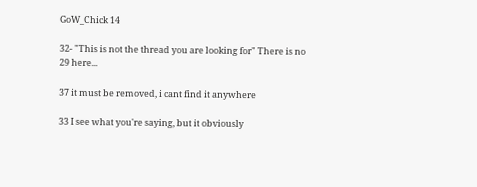GoW_Chick 14

32- "This is not the thread you are looking for" There is no 29 here...

37 it must be removed, i cant find it anywhere

33 I see what you're saying, but it obviously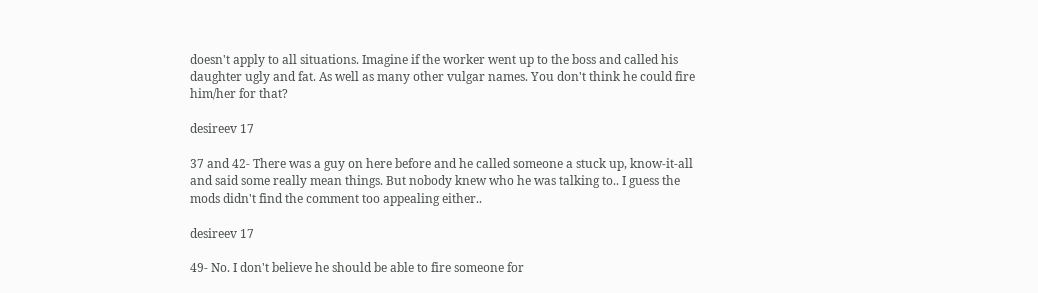doesn't apply to all situations. Imagine if the worker went up to the boss and called his daughter ugly and fat. As well as many other vulgar names. You don't think he could fire him/her for that?

desireev 17

37 and 42- There was a guy on here before and he called someone a stuck up, know-it-all and said some really mean things. But nobody knew who he was talking to.. I guess the mods didn't find the comment too appealing either..

desireev 17

49- No. I don't believe he should be able to fire someone for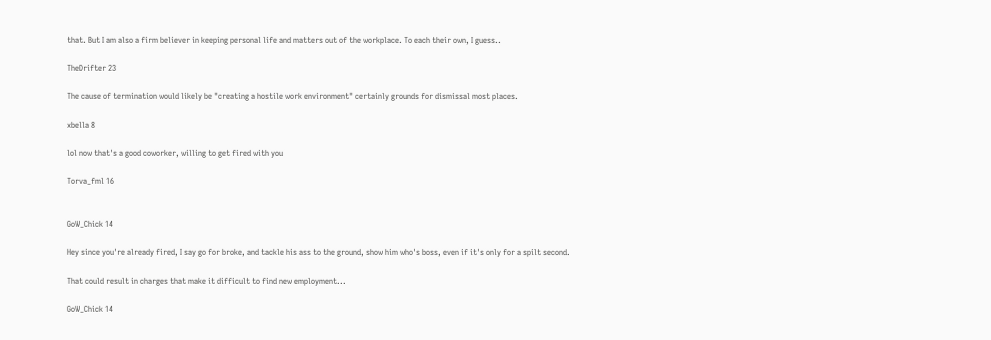that. But I am also a firm believer in keeping personal life and matters out of the workplace. To each their own, I guess..

TheDrifter 23

The cause of termination would likely be "creating a hostile work environment" certainly grounds for dismissal most places.

xbella 8

lol now that's a good coworker, willing to get fired with you

Torva_fml 16


GoW_Chick 14

Hey since you're already fired, I say go for broke, and tackle his ass to the ground, show him who's boss, even if it's only for a spilt second.

That could result in charges that make it difficult to find new employment...

GoW_Chick 14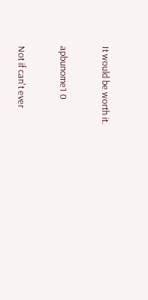It would be worth it.

apbunome1 0

Not if can't ever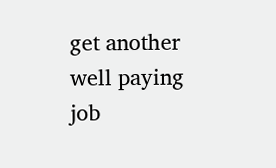get another well paying job